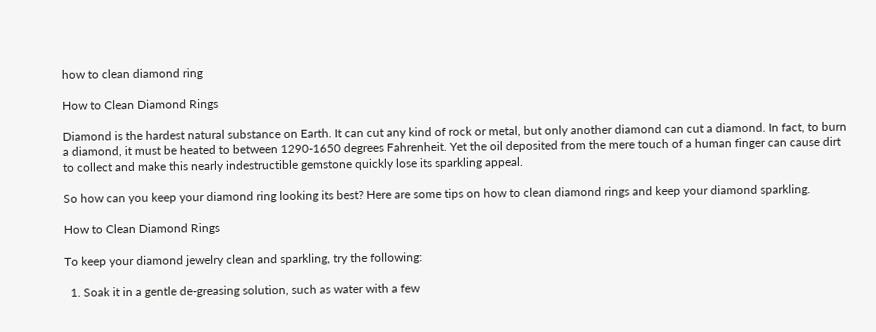how to clean diamond ring

How to Clean Diamond Rings

Diamond is the hardest natural substance on Earth. It can cut any kind of rock or metal, but only another diamond can cut a diamond. In fact, to burn a diamond, it must be heated to between 1290-1650 degrees Fahrenheit. Yet the oil deposited from the mere touch of a human finger can cause dirt to collect and make this nearly indestructible gemstone quickly lose its sparkling appeal.

So how can you keep your diamond ring looking its best? Here are some tips on how to clean diamond rings and keep your diamond sparkling.

How to Clean Diamond Rings

To keep your diamond jewelry clean and sparkling, try the following:

  1. Soak it in a gentle de-greasing solution, such as water with a few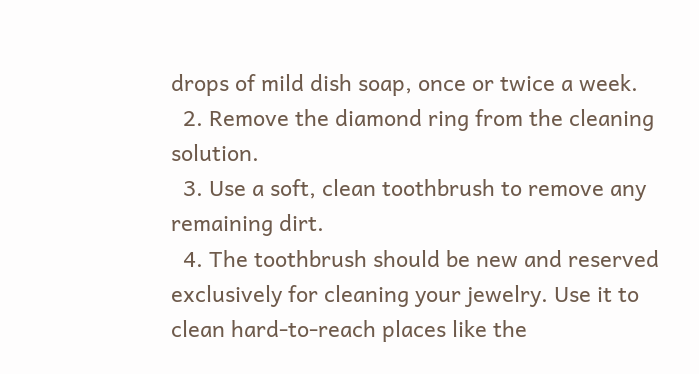drops of mild dish soap, once or twice a week.
  2. Remove the diamond ring from the cleaning solution.
  3. Use a soft, clean toothbrush to remove any remaining dirt.
  4. The toothbrush should be new and reserved exclusively for cleaning your jewelry. Use it to clean hard-to-reach places like the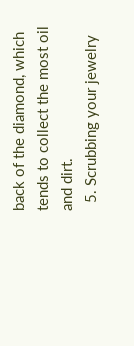back of the diamond, which tends to collect the most oil and dirt.
  5. Scrubbing your jewelry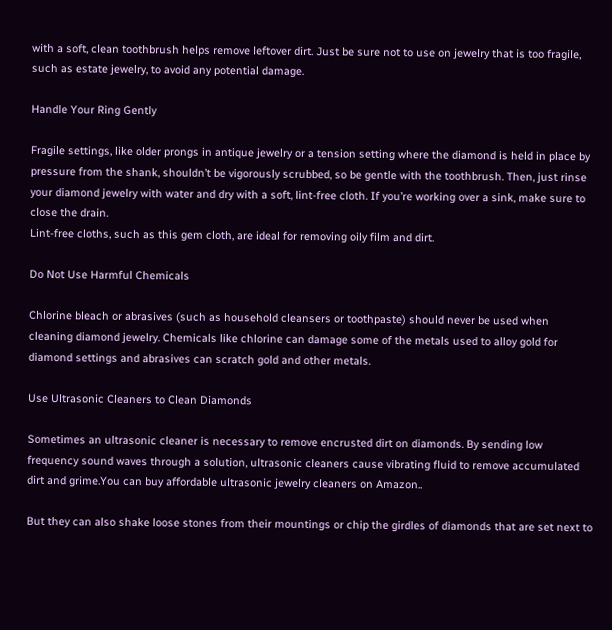with a soft, clean toothbrush helps remove leftover dirt. Just be sure not to use on jewelry that is too fragile, such as estate jewelry, to avoid any potential damage.

Handle Your Ring Gently

Fragile settings, like older prongs in antique jewelry or a tension setting where the diamond is held in place by pressure from the shank, shouldn’t be vigorously scrubbed, so be gentle with the toothbrush. Then, just rinse your diamond jewelry with water and dry with a soft, lint-free cloth. If you’re working over a sink, make sure to close the drain.
Lint-free cloths, such as this gem cloth, are ideal for removing oily film and dirt.

Do Not Use Harmful Chemicals

Chlorine bleach or abrasives (such as household cleansers or toothpaste) should never be used when cleaning diamond jewelry. Chemicals like chlorine can damage some of the metals used to alloy gold for diamond settings and abrasives can scratch gold and other metals.

Use Ultrasonic Cleaners to Clean Diamonds

Sometimes an ultrasonic cleaner is necessary to remove encrusted dirt on diamonds. By sending low frequency sound waves through a solution, ultrasonic cleaners cause vibrating fluid to remove accumulated dirt and grime.You can buy affordable ultrasonic jewelry cleaners on Amazon..

But they can also shake loose stones from their mountings or chip the girdles of diamonds that are set next to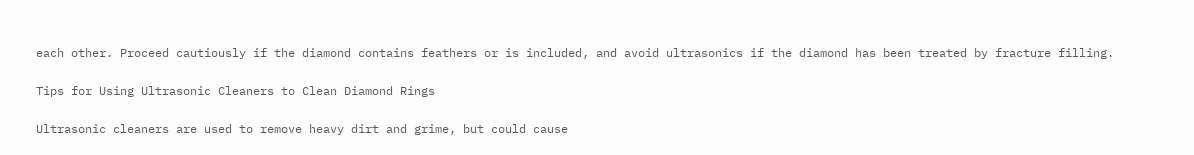each other. Proceed cautiously if the diamond contains feathers or is included, and avoid ultrasonics if the diamond has been treated by fracture filling.

Tips for Using Ultrasonic Cleaners to Clean Diamond Rings

Ultrasonic cleaners are used to remove heavy dirt and grime, but could cause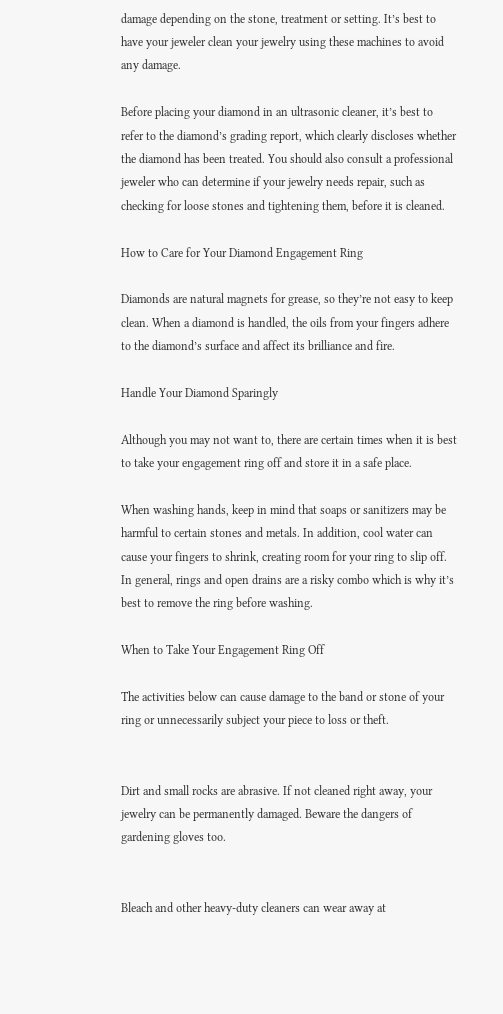damage depending on the stone, treatment or setting. It’s best to have your jeweler clean your jewelry using these machines to avoid any damage.

Before placing your diamond in an ultrasonic cleaner, it’s best to refer to the diamond’s grading report, which clearly discloses whether the diamond has been treated. You should also consult a professional jeweler who can determine if your jewelry needs repair, such as checking for loose stones and tightening them, before it is cleaned.

How to Care for Your Diamond Engagement Ring

Diamonds are natural magnets for grease, so they’re not easy to keep clean. When a diamond is handled, the oils from your fingers adhere to the diamond’s surface and affect its brilliance and fire.

Handle Your Diamond Sparingly

Although you may not want to, there are certain times when it is best to take your engagement ring off and store it in a safe place.

When washing hands, keep in mind that soaps or sanitizers may be harmful to certain stones and metals. In addition, cool water can cause your fingers to shrink, creating room for your ring to slip off. In general, rings and open drains are a risky combo which is why it’s best to remove the ring before washing.

When to Take Your Engagement Ring Off

The activities below can cause damage to the band or stone of your ring or unnecessarily subject your piece to loss or theft.


Dirt and small rocks are abrasive. If not cleaned right away, your jewelry can be permanently damaged. Beware the dangers of gardening gloves too.


Bleach and other heavy-duty cleaners can wear away at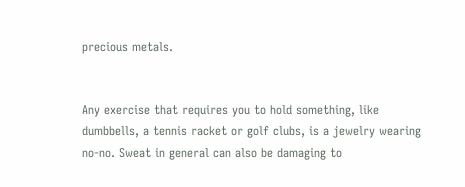precious metals.


Any exercise that requires you to hold something, like dumbbells, a tennis racket or golf clubs, is a jewelry wearing no-no. Sweat in general can also be damaging to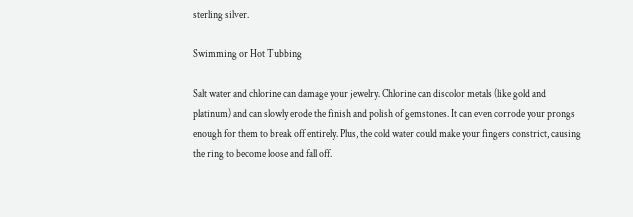sterling silver.

Swimming or Hot Tubbing

Salt water and chlorine can damage your jewelry. Chlorine can discolor metals (like gold and platinum) and can slowly erode the finish and polish of gemstones. It can even corrode your prongs enough for them to break off entirely. Plus, the cold water could make your fingers constrict, causing the ring to become loose and fall off.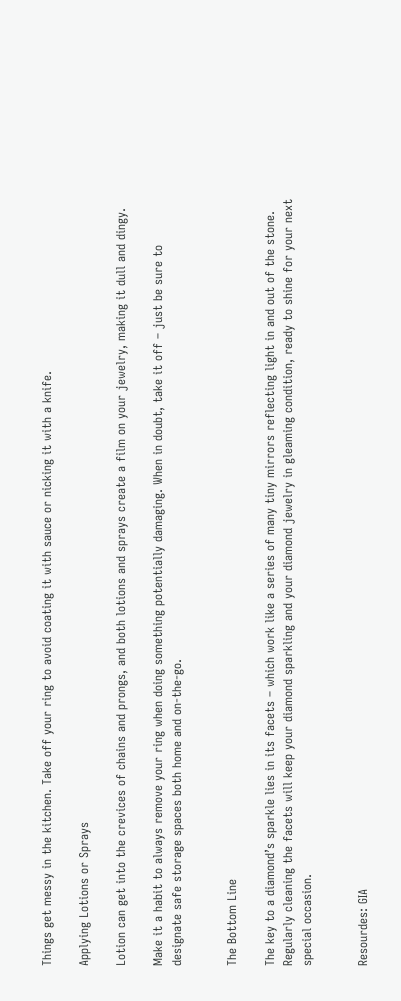Things get messy in the kitchen. Take off your ring to avoid coating it with sauce or nicking it with a knife.

Applying Lotions or Sprays

Lotion can get into the crevices of chains and prongs, and both lotions and sprays create a film on your jewelry, making it dull and dingy.

Make it a habit to always remove your ring when doing something potentially damaging. When in doubt, take it off – just be sure to designate safe storage spaces both home and on-the-go.


The Bottom Line

The key to a diamond’s sparkle lies in its facets – which work like a series of many tiny mirrors reflecting light in and out of the stone. Regularly cleaning the facets will keep your diamond sparkling and your diamond jewelry in gleaming condition, ready to shine for your next special occasion.


Resourdes: GIA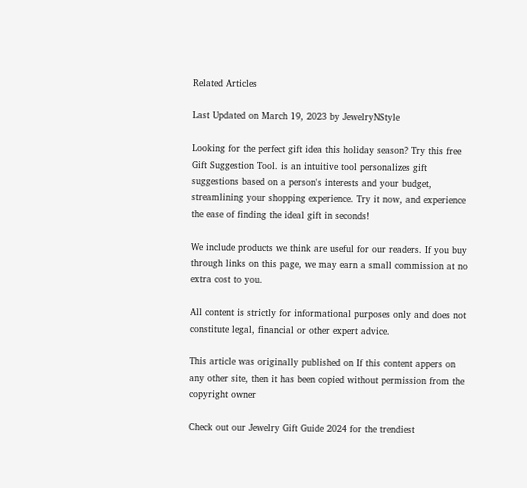Related Articles

Last Updated on March 19, 2023 by JewelryNStyle

Looking for the perfect gift idea this holiday season? Try this free Gift Suggestion Tool. is an intuitive tool personalizes gift suggestions based on a person's interests and your budget, streamlining your shopping experience. Try it now, and experience the ease of finding the ideal gift in seconds!

We include products we think are useful for our readers. If you buy through links on this page, we may earn a small commission at no extra cost to you.

All content is strictly for informational purposes only and does not constitute legal, financial or other expert advice.

This article was originally published on If this content appers on any other site, then it has been copied without permission from the copyright owner

Check out our Jewelry Gift Guide 2024 for the trendiest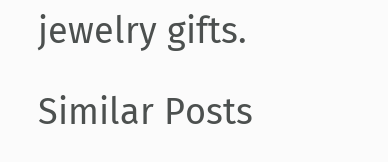jewelry gifts.

Similar Posts